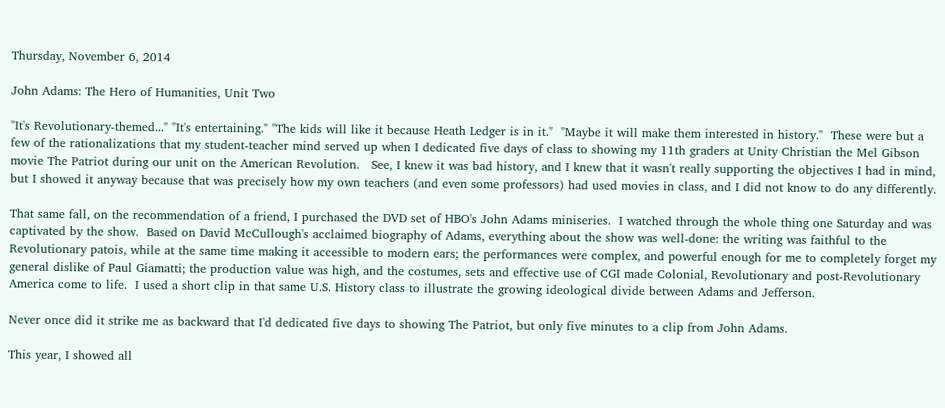Thursday, November 6, 2014

John Adams: The Hero of Humanities, Unit Two

"It's Revolutionary-themed..." "It's entertaining." "The kids will like it because Heath Ledger is in it."  "Maybe it will make them interested in history."  These were but a few of the rationalizations that my student-teacher mind served up when I dedicated five days of class to showing my 11th graders at Unity Christian the Mel Gibson movie The Patriot during our unit on the American Revolution.   See, I knew it was bad history, and I knew that it wasn't really supporting the objectives I had in mind, but I showed it anyway because that was precisely how my own teachers (and even some professors) had used movies in class, and I did not know to do any differently.

That same fall, on the recommendation of a friend, I purchased the DVD set of HBO's John Adams miniseries.  I watched through the whole thing one Saturday and was captivated by the show.  Based on David McCullough's acclaimed biography of Adams, everything about the show was well-done: the writing was faithful to the Revolutionary patois, while at the same time making it accessible to modern ears; the performances were complex, and powerful enough for me to completely forget my general dislike of Paul Giamatti; the production value was high, and the costumes, sets and effective use of CGI made Colonial, Revolutionary and post-Revolutionary America come to life.  I used a short clip in that same U.S. History class to illustrate the growing ideological divide between Adams and Jefferson.

Never once did it strike me as backward that I'd dedicated five days to showing The Patriot, but only five minutes to a clip from John Adams.

This year, I showed all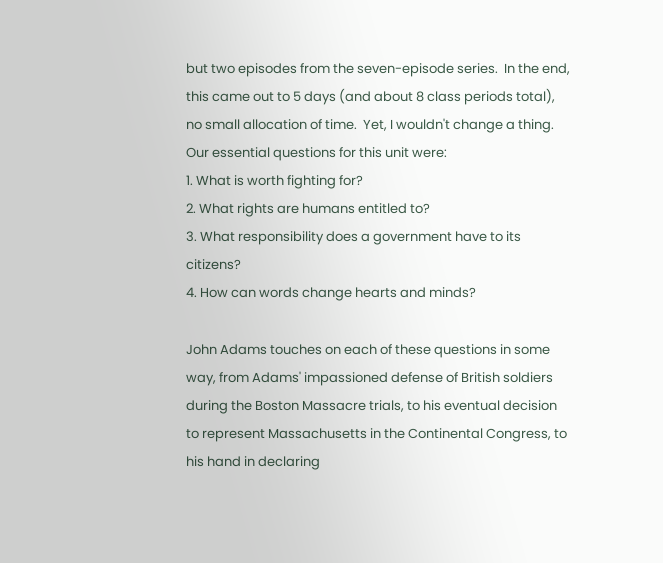but two episodes from the seven-episode series.  In the end, this came out to 5 days (and about 8 class periods total), no small allocation of time.  Yet, I wouldn't change a thing.  Our essential questions for this unit were:
1. What is worth fighting for?
2. What rights are humans entitled to?
3. What responsibility does a government have to its citizens?
4. How can words change hearts and minds?

John Adams touches on each of these questions in some way, from Adams' impassioned defense of British soldiers during the Boston Massacre trials, to his eventual decision to represent Massachusetts in the Continental Congress, to his hand in declaring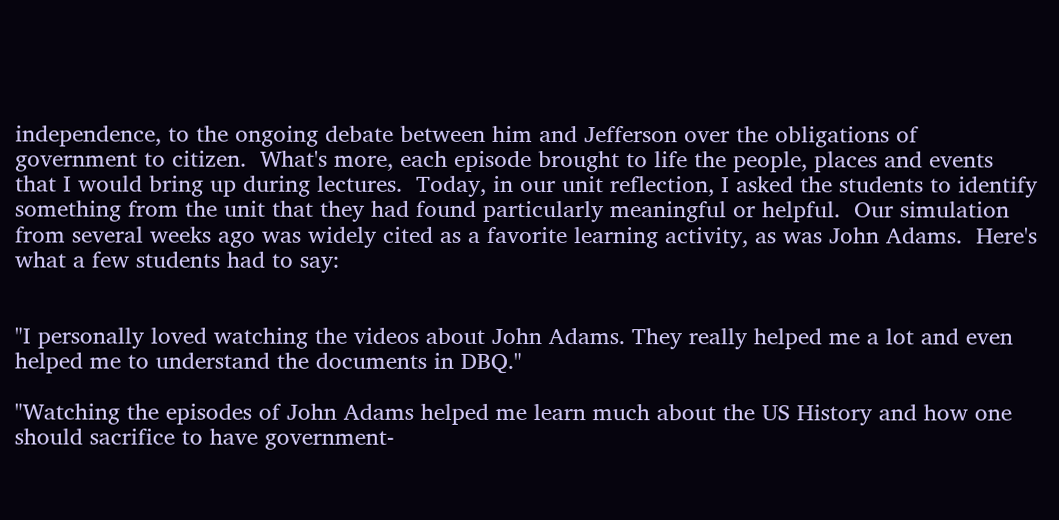independence, to the ongoing debate between him and Jefferson over the obligations of government to citizen.  What's more, each episode brought to life the people, places and events that I would bring up during lectures.  Today, in our unit reflection, I asked the students to identify something from the unit that they had found particularly meaningful or helpful.  Our simulation from several weeks ago was widely cited as a favorite learning activity, as was John Adams.  Here's what a few students had to say:


"I personally loved watching the videos about John Adams. They really helped me a lot and even helped me to understand the documents in DBQ."

"Watching the episodes of John Adams helped me learn much about the US History and how one should sacrifice to have government-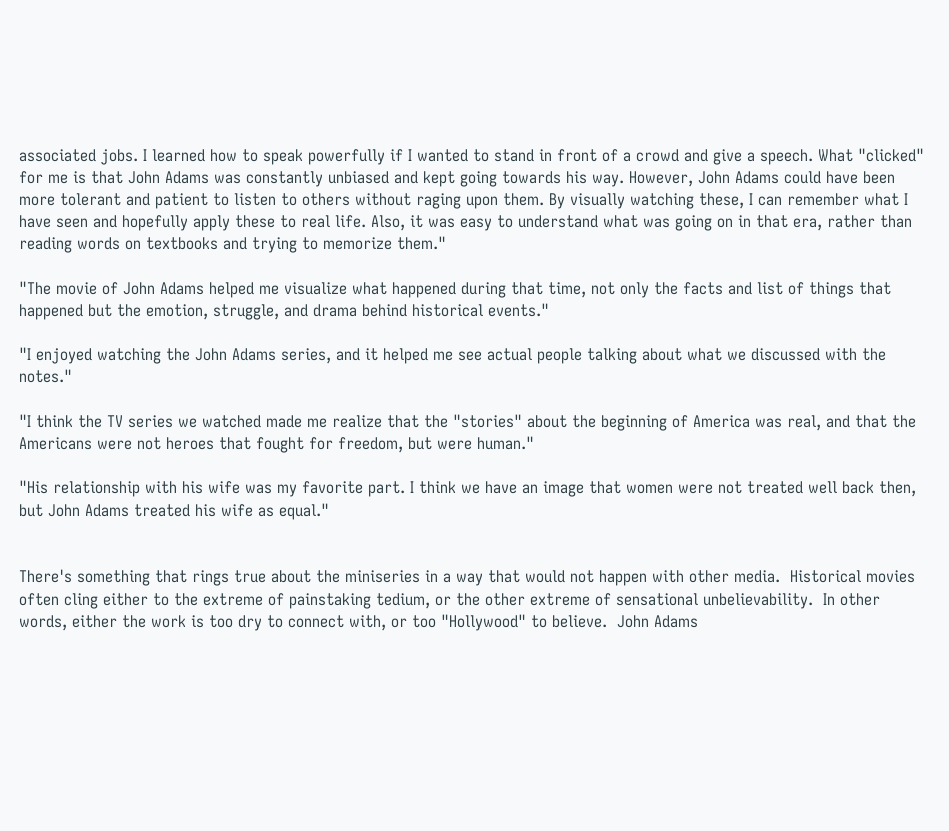associated jobs. I learned how to speak powerfully if I wanted to stand in front of a crowd and give a speech. What "clicked" for me is that John Adams was constantly unbiased and kept going towards his way. However, John Adams could have been more tolerant and patient to listen to others without raging upon them. By visually watching these, I can remember what I have seen and hopefully apply these to real life. Also, it was easy to understand what was going on in that era, rather than reading words on textbooks and trying to memorize them."

"The movie of John Adams helped me visualize what happened during that time, not only the facts and list of things that happened but the emotion, struggle, and drama behind historical events."

"I enjoyed watching the John Adams series, and it helped me see actual people talking about what we discussed with the notes."

"I think the TV series we watched made me realize that the "stories" about the beginning of America was real, and that the Americans were not heroes that fought for freedom, but were human."

"His relationship with his wife was my favorite part. I think we have an image that women were not treated well back then, but John Adams treated his wife as equal."


There's something that rings true about the miniseries in a way that would not happen with other media.  Historical movies often cling either to the extreme of painstaking tedium, or the other extreme of sensational unbelievability.  In other words, either the work is too dry to connect with, or too "Hollywood" to believe.  John Adams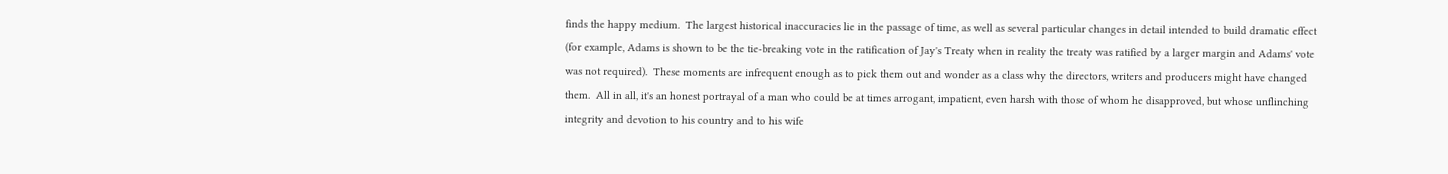finds the happy medium.  The largest historical inaccuracies lie in the passage of time, as well as several particular changes in detail intended to build dramatic effect (for example, Adams is shown to be the tie-breaking vote in the ratification of Jay's Treaty when in reality the treaty was ratified by a larger margin and Adams' vote was not required).  These moments are infrequent enough as to pick them out and wonder as a class why the directors, writers and producers might have changed them.  All in all, it's an honest portrayal of a man who could be at times arrogant, impatient, even harsh with those of whom he disapproved, but whose unflinching integrity and devotion to his country and to his wife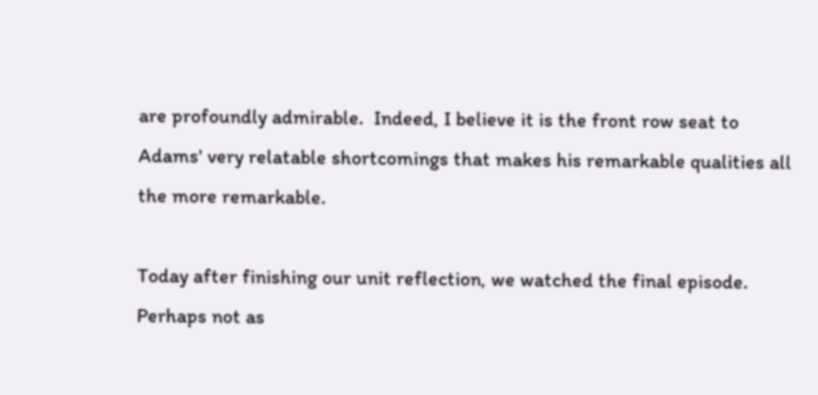are profoundly admirable.  Indeed, I believe it is the front row seat to Adams' very relatable shortcomings that makes his remarkable qualities all the more remarkable.

Today after finishing our unit reflection, we watched the final episode.  Perhaps not as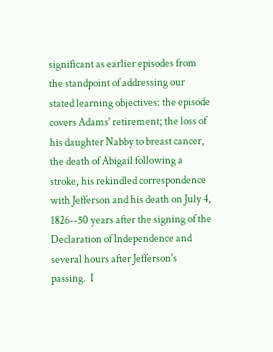significant as earlier episodes from the standpoint of addressing our stated learning objectives: the episode covers Adams' retirement; the loss of his daughter Nabby to breast cancer, the death of Abigail following a stroke, his rekindled correspondence with Jefferson and his death on July 4, 1826--50 years after the signing of the Declaration of Independence and several hours after Jefferson's passing.  I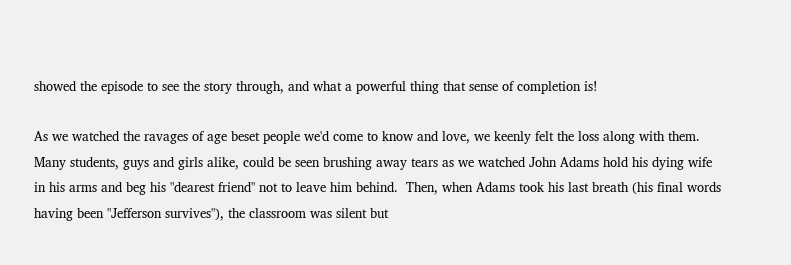showed the episode to see the story through, and what a powerful thing that sense of completion is!

As we watched the ravages of age beset people we'd come to know and love, we keenly felt the loss along with them.  Many students, guys and girls alike, could be seen brushing away tears as we watched John Adams hold his dying wife in his arms and beg his "dearest friend" not to leave him behind.  Then, when Adams took his last breath (his final words having been "Jefferson survives"), the classroom was silent but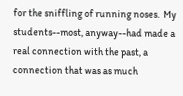for the sniffling of running noses.  My students--most, anyway--had made a real connection with the past, a connection that was as much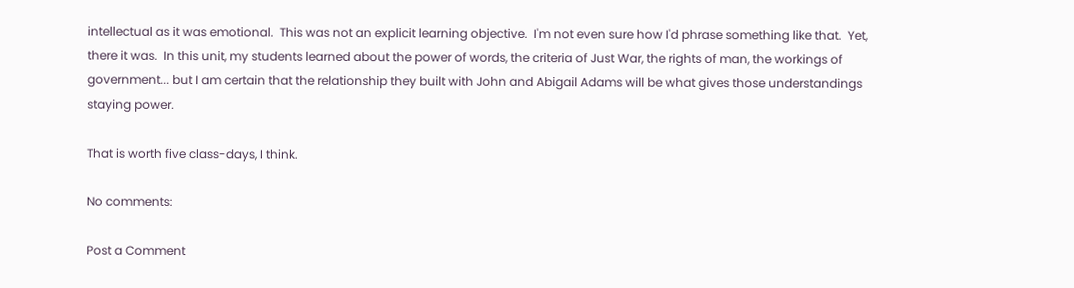intellectual as it was emotional.  This was not an explicit learning objective.  I'm not even sure how I'd phrase something like that.  Yet, there it was.  In this unit, my students learned about the power of words, the criteria of Just War, the rights of man, the workings of government... but I am certain that the relationship they built with John and Abigail Adams will be what gives those understandings staying power.

That is worth five class-days, I think.

No comments:

Post a Comment